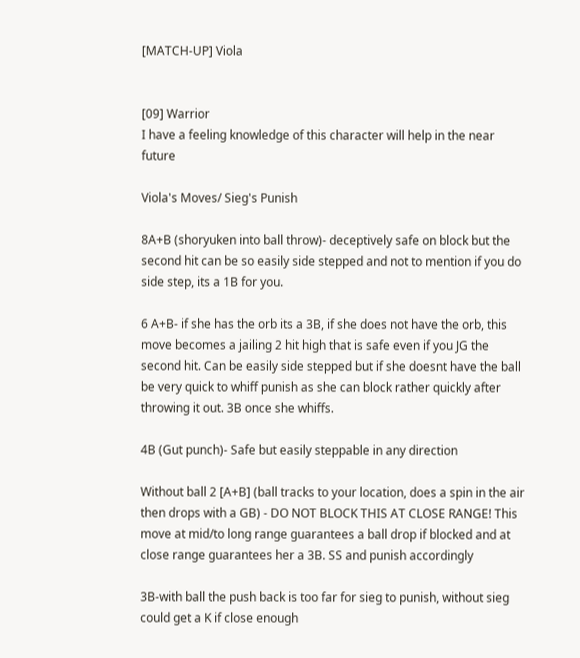[MATCH-UP] Viola


[09] Warrior
I have a feeling knowledge of this character will help in the near future

Viola's Moves/ Sieg's Punish

8A+B (shoryuken into ball throw)- deceptively safe on block but the second hit can be so easily side stepped and not to mention if you do side step, its a 1B for you.

6 A+B- if she has the orb its a 3B, if she does not have the orb, this move becomes a jailing 2 hit high that is safe even if you JG the second hit. Can be easily side stepped but if she doesnt have the ball be very quick to whiff punish as she can block rather quickly after throwing it out. 3B once she whiffs.

4B (Gut punch)- Safe but easily steppable in any direction

Without ball 2 [A+B] (ball tracks to your location, does a spin in the air then drops with a GB) - DO NOT BLOCK THIS AT CLOSE RANGE! This move at mid/to long range guarantees a ball drop if blocked and at close range guarantees her a 3B. SS and punish accordingly

3B-with ball the push back is too far for sieg to punish, without sieg could get a K if close enough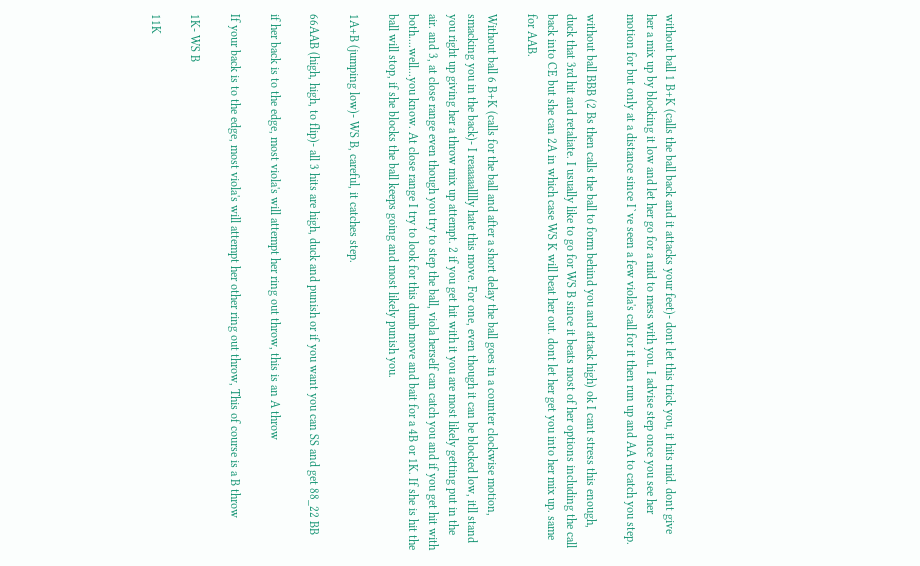without ball 1 B+K (calls the ball back and it attacks your feet)- dont let this trick you, it hits mid. dont give her a mix up by blocking it low and let her go for a mid to mess with you. I advise step once you see her motion for but only at a distance since I`ve seen a few viola's call for it then run up and AA to catch you step.

without ball BBB (2 Bs then calls the ball to form behind you and attack high) ok I cant stress this enough, duck that 3rd hit and retaliate. I usually like to go for WS B since it beats most of her options including the call back into CE but she can 2A in which case WS K will beat her out. dont let her get you into her mix up. same for AAB.

Without ball 6 B+K (calls for the ball and after a short delay the ball goes in a counter clockwise motion, smacking you in the back)- I reaaaaalllly hate this move. For one, even though it can be blocked low, itll stand you right up giving her a throw mix up attempt. 2 if you get hit with it you are most likely getting put in the air. and 3, at close range even though you try to step the ball, viola herself can catch you and if you get hit with both....well...you know. At close range I try to look for this dumb move and bait for a 4B or 1K. If she is hit the ball will stop, if she blocks the ball keeps going and most likely punish you.

1A+B (jumping low)- WS B, careful, it catches step.

66AAB (high, high, to flip)- all 3 hits are high, duck and punish or if you want you can SS and get 88_22 BB

if her back is to the edge, most viola's will attempt her ring out throw, this is an A throw

If your back is to the edge, most viola's will attempt her other ring out throw, This of course is a B throw

1K- WS B

11K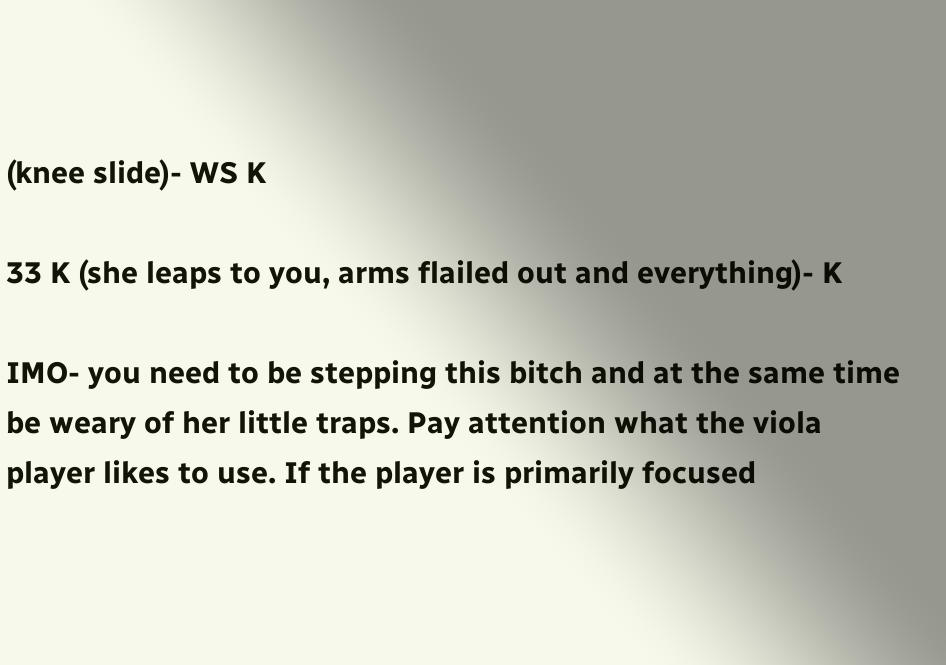(knee slide)- WS K

33 K (she leaps to you, arms flailed out and everything)- K

IMO- you need to be stepping this bitch and at the same time be weary of her little traps. Pay attention what the viola player likes to use. If the player is primarily focused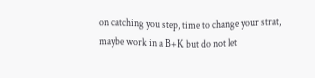on catching you step, time to change your strat, maybe work in a B+K but do not let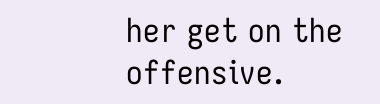her get on the offensive.